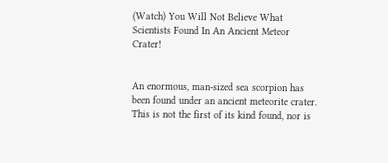(Watch) You Will Not Believe What Scientists Found In An Ancient Meteor Crater!


An enormous, man-sized sea scorpion has been found under an ancient meteorite crater.  This is not the first of its kind found, nor is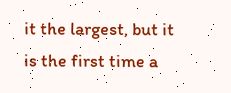it the largest, but it is the first time a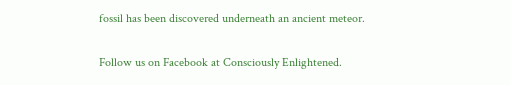fossil has been discovered underneath an ancient meteor.

Follow us on Facebook at Consciously Enlightened.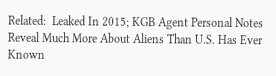Related:  Leaked In 2015; KGB Agent Personal Notes Reveal Much More About Aliens Than U.S. Has Ever Known